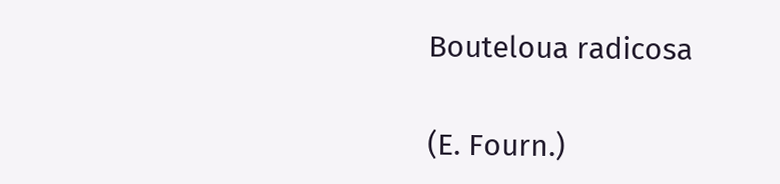Bouteloua radicosa

(E. Fourn.)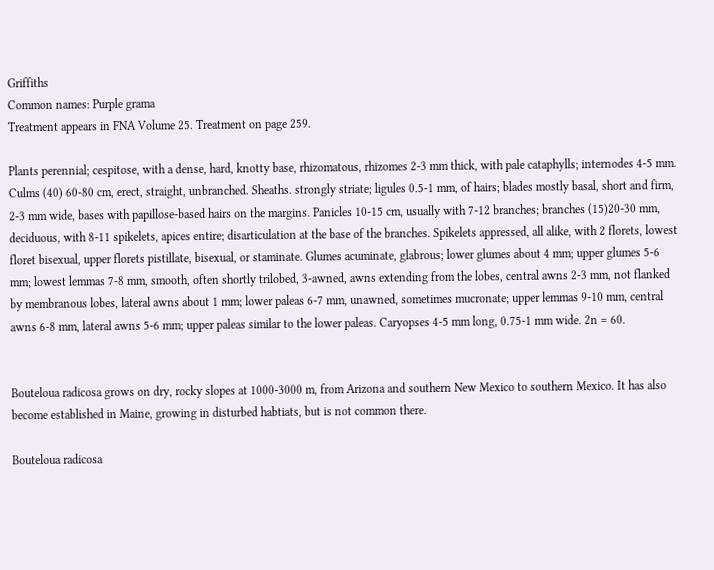Griffiths
Common names: Purple grama
Treatment appears in FNA Volume 25. Treatment on page 259.

Plants perennial; cespitose, with a dense, hard, knotty base, rhizomatous, rhizomes 2-3 mm thick, with pale cataphylls; internodes 4-5 mm. Culms (40) 60-80 cm, erect, straight, unbranched. Sheaths. strongly striate; ligules 0.5-1 mm, of hairs; blades mostly basal, short and firm, 2-3 mm wide, bases with papillose-based hairs on the margins. Panicles 10-15 cm, usually with 7-12 branches; branches (15)20-30 mm, deciduous, with 8-11 spikelets, apices entire; disarticulation at the base of the branches. Spikelets appressed, all alike, with 2 florets, lowest floret bisexual, upper florets pistillate, bisexual, or staminate. Glumes acuminate, glabrous; lower glumes about 4 mm; upper glumes 5-6 mm; lowest lemmas 7-8 mm, smooth, often shortly trilobed, 3-awned, awns extending from the lobes, central awns 2-3 mm, not flanked by membranous lobes, lateral awns about 1 mm; lower paleas 6-7 mm, unawned, sometimes mucronate; upper lemmas 9-10 mm, central awns 6-8 mm, lateral awns 5-6 mm; upper paleas similar to the lower paleas. Caryopses 4-5 mm long, 0.75-1 mm wide. 2n = 60.


Bouteloua radicosa grows on dry, rocky slopes at 1000-3000 m, from Arizona and southern New Mexico to southern Mexico. It has also become established in Maine, growing in disturbed habtiats, but is not common there.

Bouteloua radicosa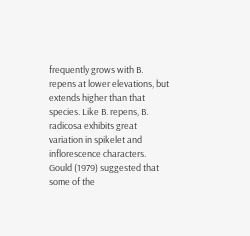frequently grows with B. repens at lower elevations, but extends higher than that species. Like B. repens, B. radicosa exhibits great variation in spikelet and inflorescence characters. Gould (1979) suggested that some of the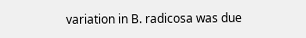variation in B. radicosa was due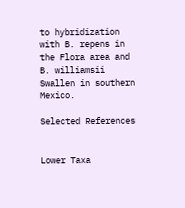to hybridization with B. repens in the Flora area and B. williamsii Swallen in southern Mexico.

Selected References


Lower Taxa